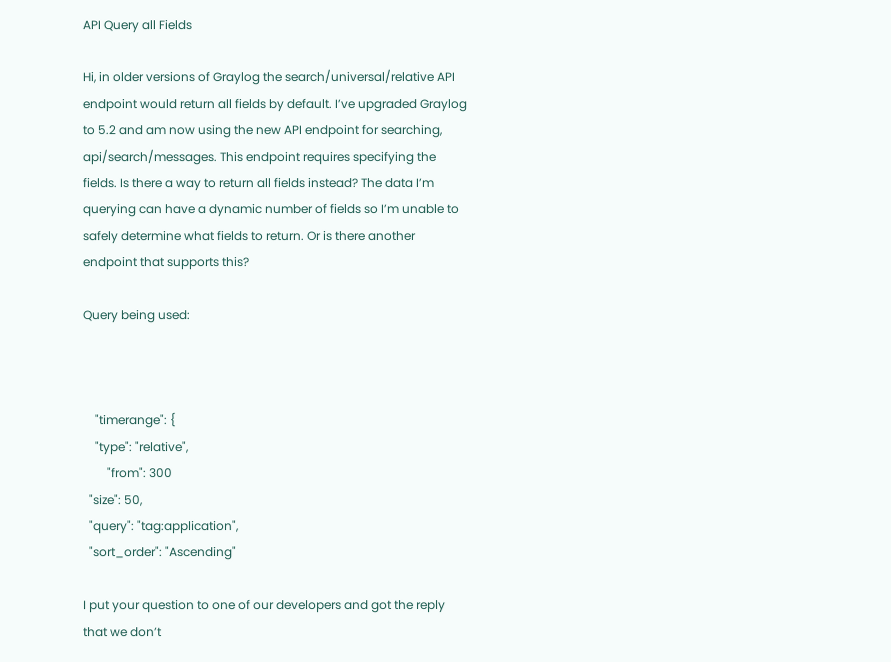API Query all Fields

Hi, in older versions of Graylog the search/universal/relative API endpoint would return all fields by default. I’ve upgraded Graylog to 5.2 and am now using the new API endpoint for searching, api/search/messages. This endpoint requires specifying the fields. Is there a way to return all fields instead? The data I’m querying can have a dynamic number of fields so I’m unable to safely determine what fields to return. Or is there another endpoint that supports this?

Query being used:



    "timerange": {
    "type": "relative",
        "from": 300
  "size": 50,
  "query": "tag:application",
  "sort_order": "Ascending"

I put your question to one of our developers and got the reply that we don’t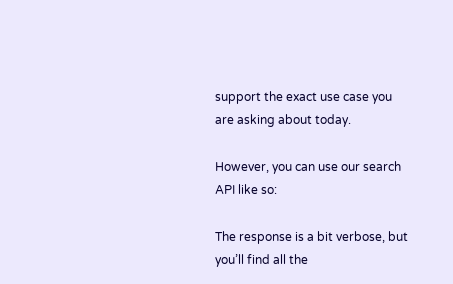support the exact use case you are asking about today.

However, you can use our search API like so:

The response is a bit verbose, but you’ll find all the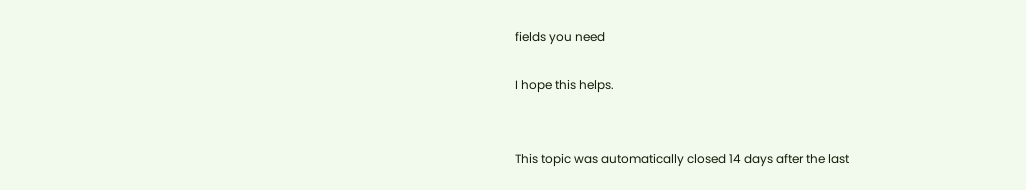fields you need

I hope this helps.


This topic was automatically closed 14 days after the last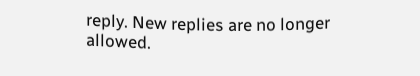reply. New replies are no longer allowed.